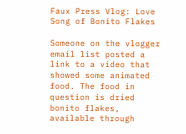Faux Press Vlog: Love Song of Bonito Flakes

Someone on the vlogger email list posted a link to a video that showed some animated food. The food in question is dried bonito flakes, available through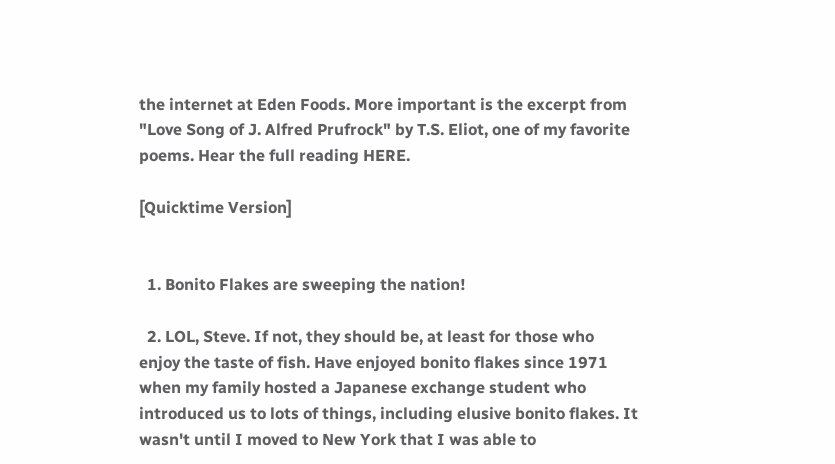the internet at Eden Foods. More important is the excerpt from "Love Song of J. Alfred Prufrock" by T.S. Eliot, one of my favorite poems. Hear the full reading HERE.

[Quicktime Version]


  1. Bonito Flakes are sweeping the nation!

  2. LOL, Steve. If not, they should be, at least for those who enjoy the taste of fish. Have enjoyed bonito flakes since 1971 when my family hosted a Japanese exchange student who introduced us to lots of things, including elusive bonito flakes. It wasn't until I moved to New York that I was able to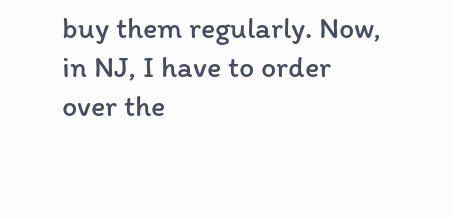buy them regularly. Now, in NJ, I have to order over the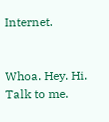Internet.


Whoa. Hey. Hi. Talk to me.